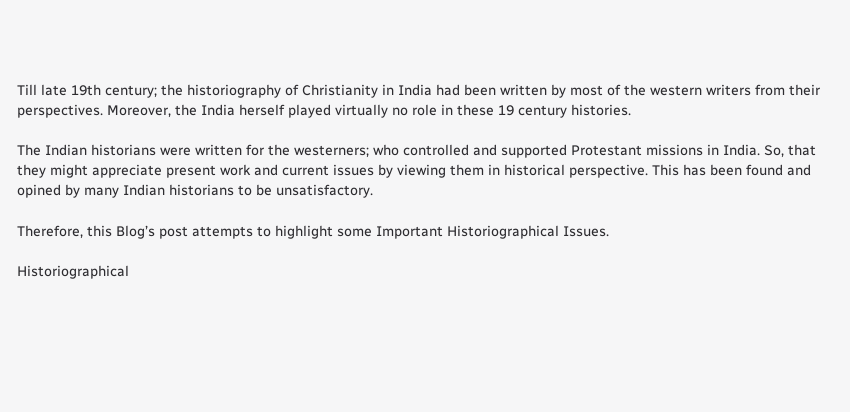Till late 19th century; the historiography of Christianity in India had been written by most of the western writers from their perspectives. Moreover, the India herself played virtually no role in these 19 century histories.

The Indian historians were written for the westerners; who controlled and supported Protestant missions in India. So, that they might appreciate present work and current issues by viewing them in historical perspective. This has been found and opined by many Indian historians to be unsatisfactory.

Therefore, this Blog’s post attempts to highlight some Important Historiographical Issues.

Historiographical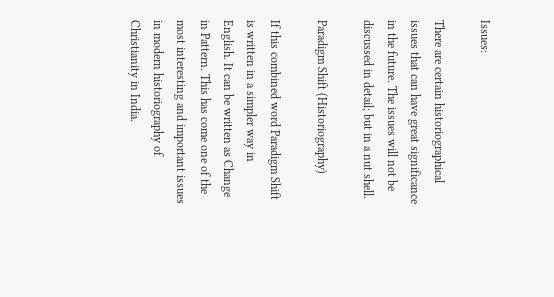Issues:

There are certain historiographical issues that can have great significance in the future. The issues will not be discussed in detail; but in a nut shell.

Paradigm Shift (Historiography)

If this combined word Paradigm Shift is written in a simpler way in English. It can be written as Change in Pattern. This has come one of the most interesting and important issues in modern historiography of Christianity in India.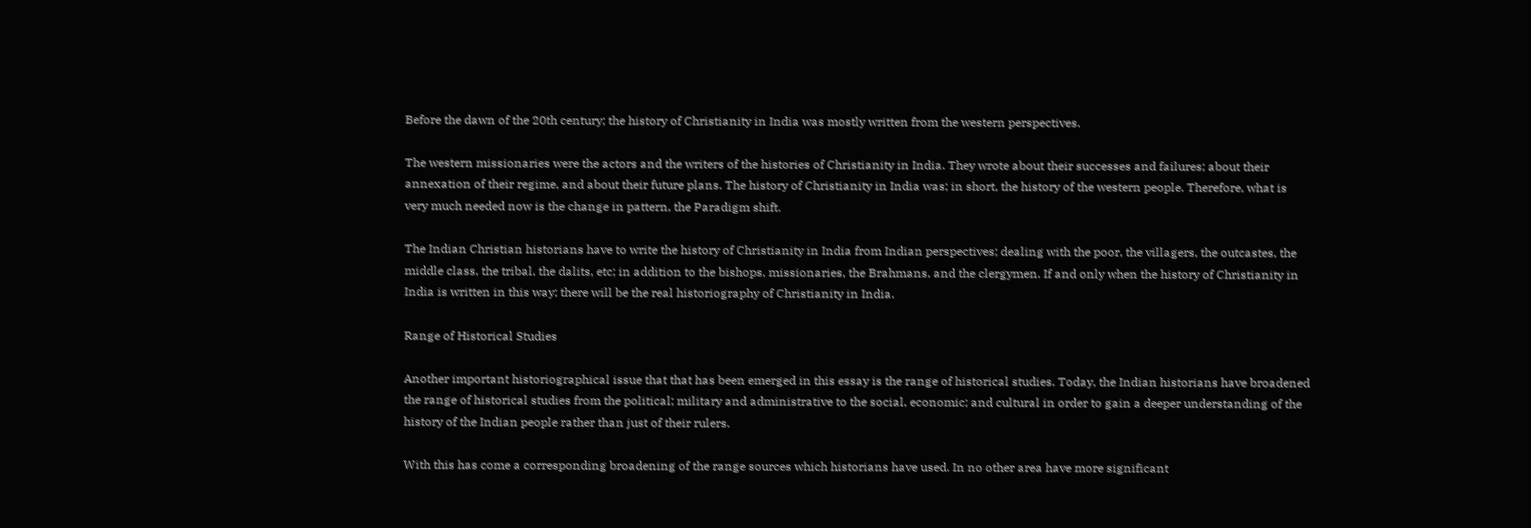Before the dawn of the 20th century; the history of Christianity in India was mostly written from the western perspectives.

The western missionaries were the actors and the writers of the histories of Christianity in India. They wrote about their successes and failures; about their annexation of their regime, and about their future plans. The history of Christianity in India was; in short, the history of the western people. Therefore, what is very much needed now is the change in pattern, the Paradigm shift.

The Indian Christian historians have to write the history of Christianity in India from Indian perspectives; dealing with the poor, the villagers, the outcastes, the middle class, the tribal, the dalits, etc; in addition to the bishops, missionaries, the Brahmans, and the clergymen. If and only when the history of Christianity in India is written in this way; there will be the real historiography of Christianity in India.

Range of Historical Studies

Another important historiographical issue that that has been emerged in this essay is the range of historical studies. Today, the Indian historians have broadened the range of historical studies from the political; military and administrative to the social, economic; and cultural in order to gain a deeper understanding of the history of the Indian people rather than just of their rulers.

With this has come a corresponding broadening of the range sources which historians have used. In no other area have more significant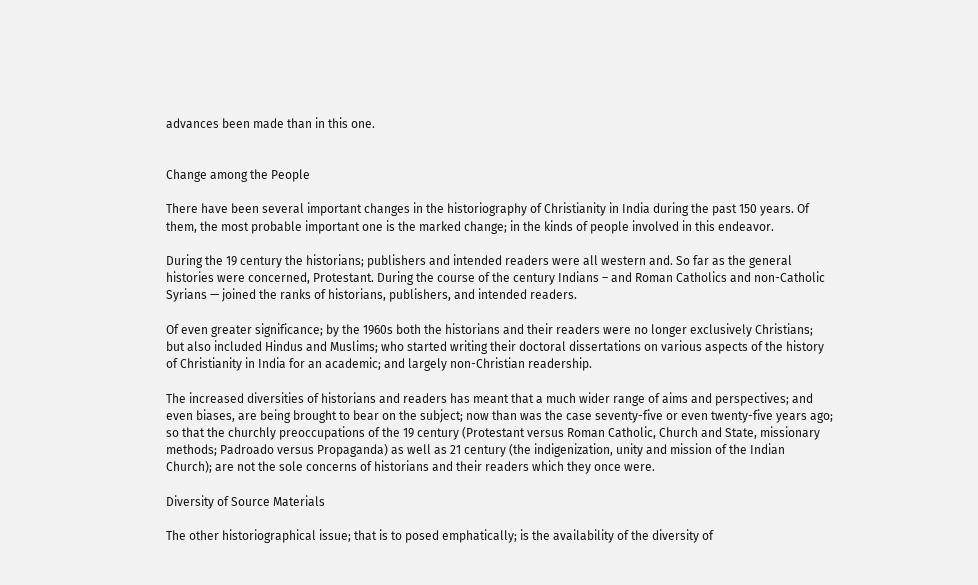advances been made than in this one.


Change among the People

There have been several important changes in the historiography of Christianity in India during the past 150 years. Of them, the most probable important one is the marked change; in the kinds of people involved in this endeavor.

During the 19 century the historians; publishers and intended readers were all western and. So far as the general histories were concerned, Protestant. During the course of the century Indians – and Roman Catholics and non-Catholic Syrians — joined the ranks of historians, publishers, and intended readers.

Of even greater significance; by the 1960s both the historians and their readers were no longer exclusively Christians; but also included Hindus and Muslims; who started writing their doctoral dissertations on various aspects of the history of Christianity in India for an academic; and largely non-Christian readership.

The increased diversities of historians and readers has meant that a much wider range of aims and perspectives; and even biases, are being brought to bear on the subject; now than was the case seventy-five or even twenty-five years ago; so that the churchly preoccupations of the 19 century (Protestant versus Roman Catholic, Church and State, missionary methods; Padroado versus Propaganda) as well as 21 century (the indigenization, unity and mission of the Indian Church); are not the sole concerns of historians and their readers which they once were.

Diversity of Source Materials

The other historiographical issue; that is to posed emphatically; is the availability of the diversity of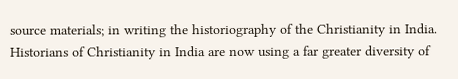source materials; in writing the historiography of the Christianity in India. Historians of Christianity in India are now using a far greater diversity of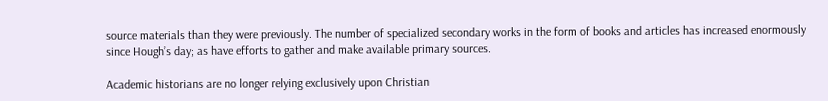source materials than they were previously. The number of specialized secondary works in the form of books and articles has increased enormously since Hough’s day; as have efforts to gather and make available primary sources.

Academic historians are no longer relying exclusively upon Christian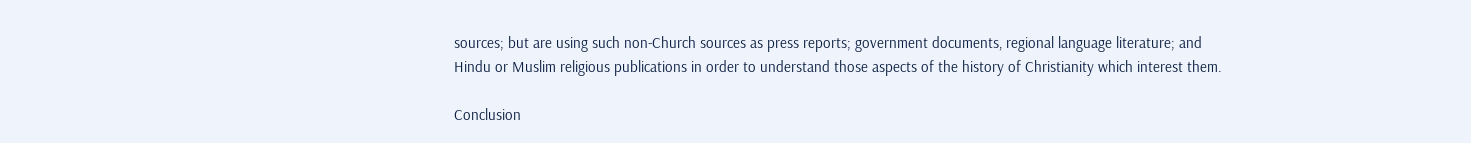sources; but are using such non-Church sources as press reports; government documents, regional language literature; and Hindu or Muslim religious publications in order to understand those aspects of the history of Christianity which interest them.

Conclusion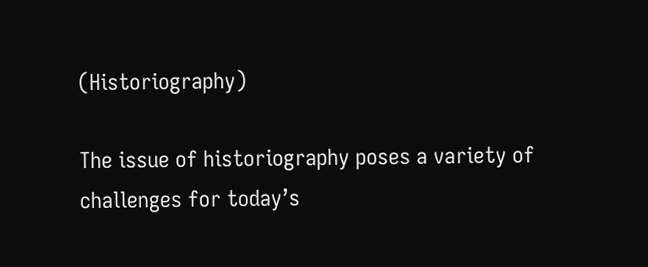(Historiography)

The issue of historiography poses a variety of challenges for today’s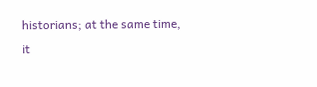historians; at the same time, it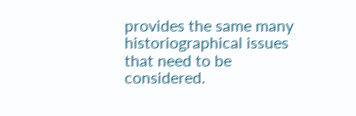provides the same many historiographical issues that need to be considered.